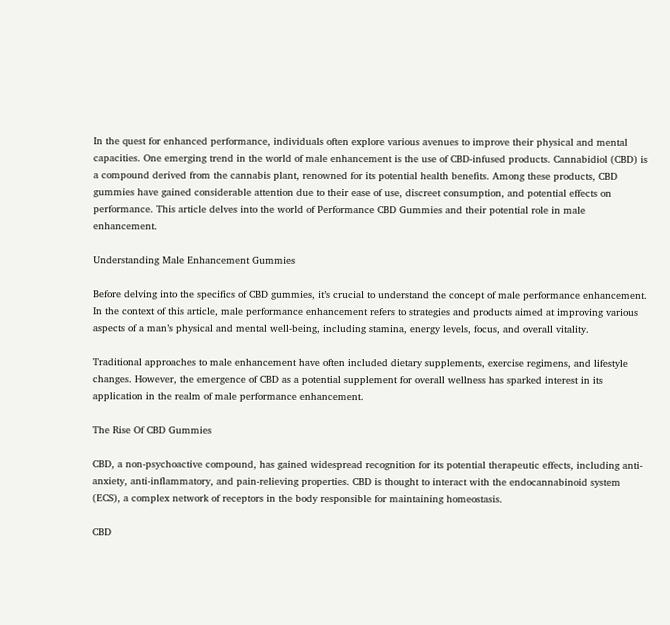In the quest for enhanced performance, individuals often explore various avenues to improve their physical and mental capacities. One emerging trend in the world of male enhancement is the use of CBD-infused products. Cannabidiol (CBD) is a compound derived from the cannabis plant, renowned for its potential health benefits. Among these products, CBD gummies have gained considerable attention due to their ease of use, discreet consumption, and potential effects on performance. This article delves into the world of Performance CBD Gummies and their potential role in male enhancement.

Understanding Male Enhancement Gummies

Before delving into the specifics of CBD gummies, it’s crucial to understand the concept of male performance enhancement. In the context of this article, male performance enhancement refers to strategies and products aimed at improving various aspects of a man’s physical and mental well-being, including stamina, energy levels, focus, and overall vitality.

Traditional approaches to male enhancement have often included dietary supplements, exercise regimens, and lifestyle changes. However, the emergence of CBD as a potential supplement for overall wellness has sparked interest in its application in the realm of male performance enhancement.

The Rise Of CBD Gummies

CBD, a non-psychoactive compound, has gained widespread recognition for its potential therapeutic effects, including anti-anxiety, anti-inflammatory, and pain-relieving properties. CBD is thought to interact with the endocannabinoid system (ECS), a complex network of receptors in the body responsible for maintaining homeostasis.

CBD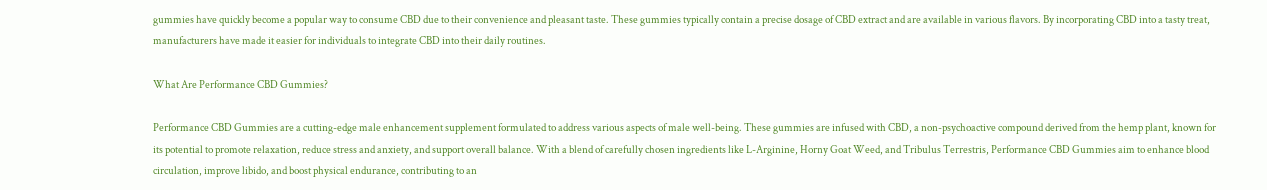gummies have quickly become a popular way to consume CBD due to their convenience and pleasant taste. These gummies typically contain a precise dosage of CBD extract and are available in various flavors. By incorporating CBD into a tasty treat, manufacturers have made it easier for individuals to integrate CBD into their daily routines.

What Are Performance CBD Gummies?

Performance CBD Gummies are a cutting-edge male enhancement supplement formulated to address various aspects of male well-being. These gummies are infused with CBD, a non-psychoactive compound derived from the hemp plant, known for its potential to promote relaxation, reduce stress and anxiety, and support overall balance. With a blend of carefully chosen ingredients like L-Arginine, Horny Goat Weed, and Tribulus Terrestris, Performance CBD Gummies aim to enhance blood circulation, improve libido, and boost physical endurance, contributing to an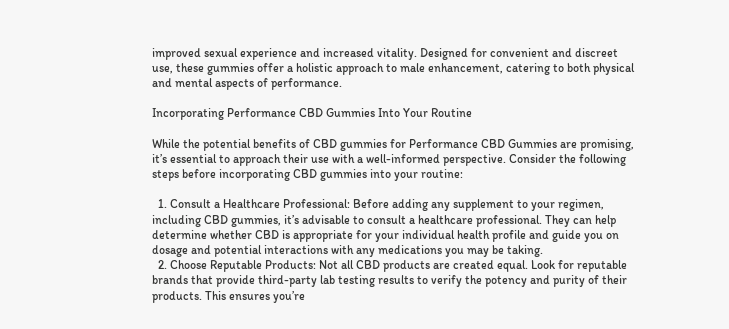improved sexual experience and increased vitality. Designed for convenient and discreet use, these gummies offer a holistic approach to male enhancement, catering to both physical and mental aspects of performance.

Incorporating Performance CBD Gummies Into Your Routine

While the potential benefits of CBD gummies for Performance CBD Gummies are promising, it’s essential to approach their use with a well-informed perspective. Consider the following steps before incorporating CBD gummies into your routine:

  1. Consult a Healthcare Professional: Before adding any supplement to your regimen, including CBD gummies, it’s advisable to consult a healthcare professional. They can help determine whether CBD is appropriate for your individual health profile and guide you on dosage and potential interactions with any medications you may be taking.
  2. Choose Reputable Products: Not all CBD products are created equal. Look for reputable brands that provide third-party lab testing results to verify the potency and purity of their products. This ensures you’re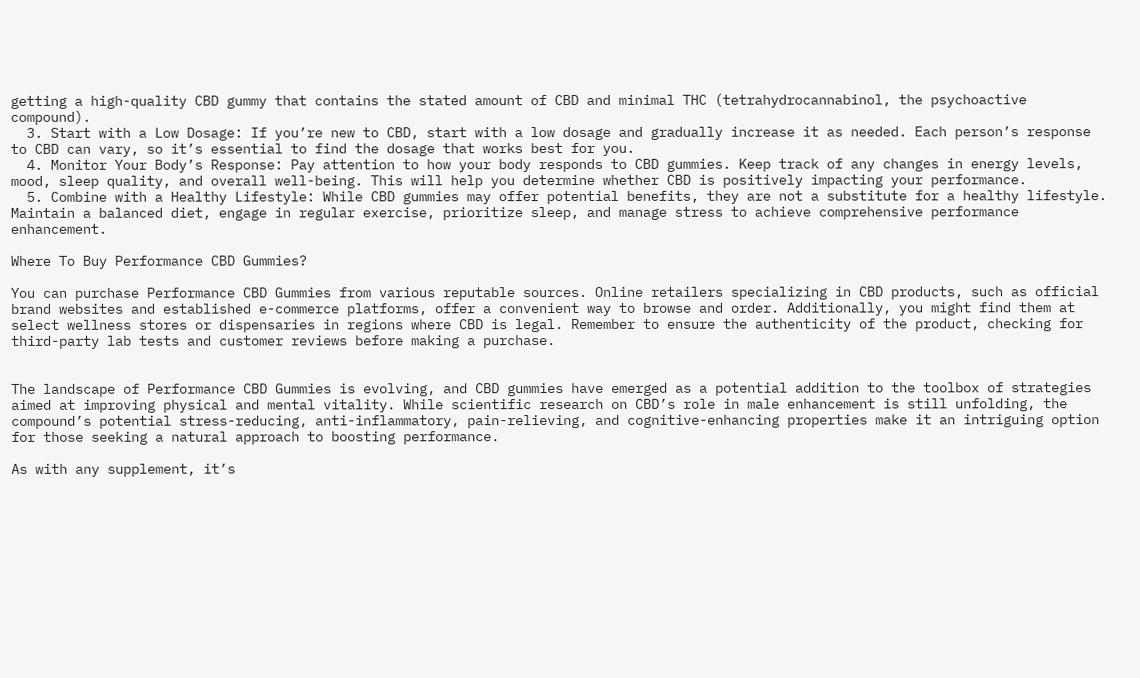getting a high-quality CBD gummy that contains the stated amount of CBD and minimal THC (tetrahydrocannabinol, the psychoactive compound).
  3. Start with a Low Dosage: If you’re new to CBD, start with a low dosage and gradually increase it as needed. Each person’s response to CBD can vary, so it’s essential to find the dosage that works best for you.
  4. Monitor Your Body’s Response: Pay attention to how your body responds to CBD gummies. Keep track of any changes in energy levels, mood, sleep quality, and overall well-being. This will help you determine whether CBD is positively impacting your performance.
  5. Combine with a Healthy Lifestyle: While CBD gummies may offer potential benefits, they are not a substitute for a healthy lifestyle. Maintain a balanced diet, engage in regular exercise, prioritize sleep, and manage stress to achieve comprehensive performance enhancement.

Where To Buy Performance CBD Gummies?

You can purchase Performance CBD Gummies from various reputable sources. Online retailers specializing in CBD products, such as official brand websites and established e-commerce platforms, offer a convenient way to browse and order. Additionally, you might find them at select wellness stores or dispensaries in regions where CBD is legal. Remember to ensure the authenticity of the product, checking for third-party lab tests and customer reviews before making a purchase.


The landscape of Performance CBD Gummies is evolving, and CBD gummies have emerged as a potential addition to the toolbox of strategies aimed at improving physical and mental vitality. While scientific research on CBD’s role in male enhancement is still unfolding, the compound’s potential stress-reducing, anti-inflammatory, pain-relieving, and cognitive-enhancing properties make it an intriguing option for those seeking a natural approach to boosting performance.

As with any supplement, it’s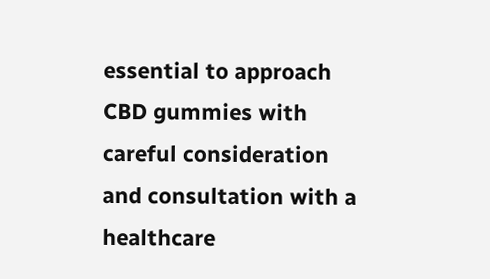essential to approach CBD gummies with careful consideration and consultation with a healthcare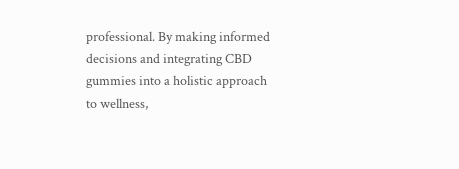professional. By making informed decisions and integrating CBD gummies into a holistic approach to wellness,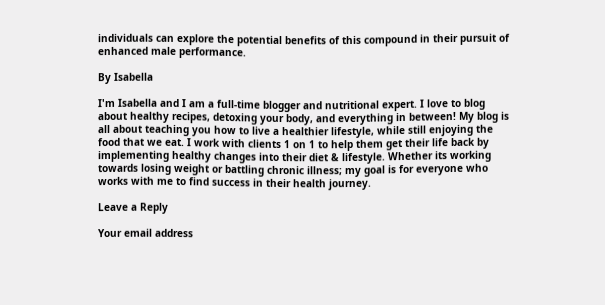individuals can explore the potential benefits of this compound in their pursuit of enhanced male performance.

By Isabella

I'm Isabella and I am a full-time blogger and nutritional expert. I love to blog about healthy recipes, detoxing your body, and everything in between! My blog is all about teaching you how to live a healthier lifestyle, while still enjoying the food that we eat. I work with clients 1 on 1 to help them get their life back by implementing healthy changes into their diet & lifestyle. Whether its working towards losing weight or battling chronic illness; my goal is for everyone who works with me to find success in their health journey.

Leave a Reply

Your email address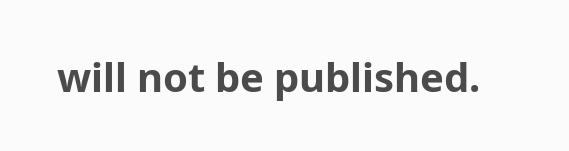will not be published.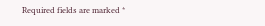Required fields are marked *